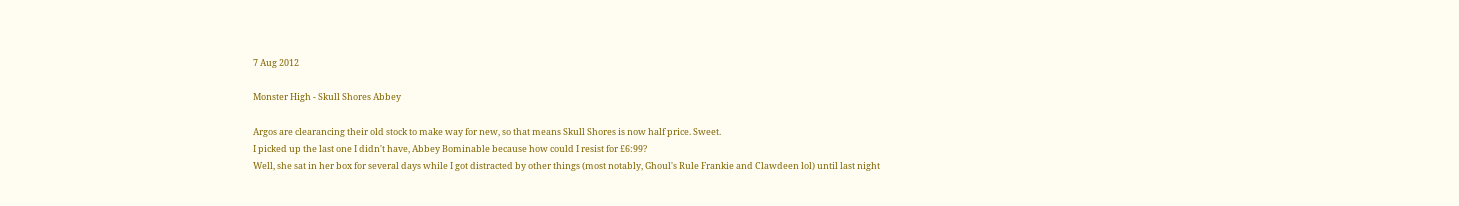7 Aug 2012

Monster High - Skull Shores Abbey

Argos are clearancing their old stock to make way for new, so that means Skull Shores is now half price. Sweet.
I picked up the last one I didn't have, Abbey Bominable because how could I resist for £6:99?
Well, she sat in her box for several days while I got distracted by other things (most notably, Ghoul's Rule Frankie and Clawdeen lol) until last night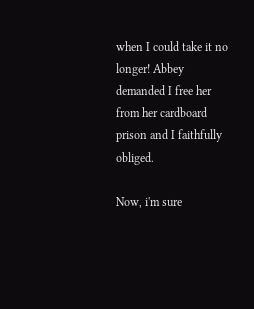when I could take it no longer! Abbey demanded I free her from her cardboard prison and I faithfully obliged.

Now, i'm sure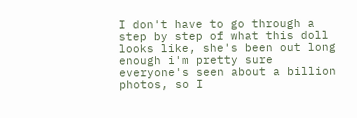I don't have to go through a step by step of what this doll looks like, she's been out long enough i'm pretty sure everyone's seen about a billion photos, so I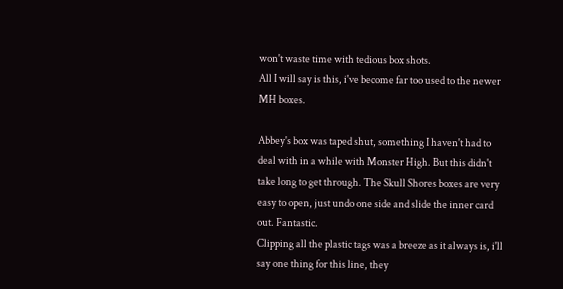won't waste time with tedious box shots.
All I will say is this, i've become far too used to the newer MH boxes.

Abbey's box was taped shut, something I haven't had to deal with in a while with Monster High. But this didn't take long to get through. The Skull Shores boxes are very easy to open, just undo one side and slide the inner card out. Fantastic.
Clipping all the plastic tags was a breeze as it always is, i'll say one thing for this line, they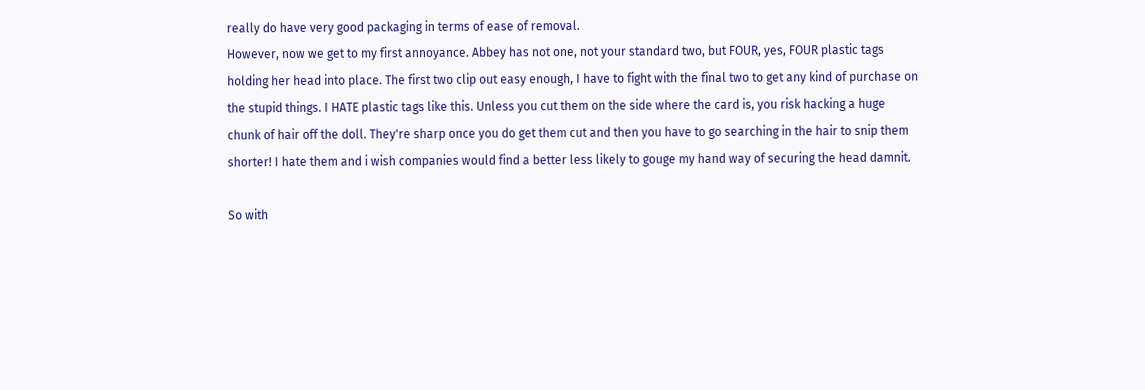really do have very good packaging in terms of ease of removal.
However, now we get to my first annoyance. Abbey has not one, not your standard two, but FOUR, yes, FOUR plastic tags holding her head into place. The first two clip out easy enough, I have to fight with the final two to get any kind of purchase on the stupid things. I HATE plastic tags like this. Unless you cut them on the side where the card is, you risk hacking a huge chunk of hair off the doll. They're sharp once you do get them cut and then you have to go searching in the hair to snip them shorter! I hate them and i wish companies would find a better less likely to gouge my hand way of securing the head damnit.

So with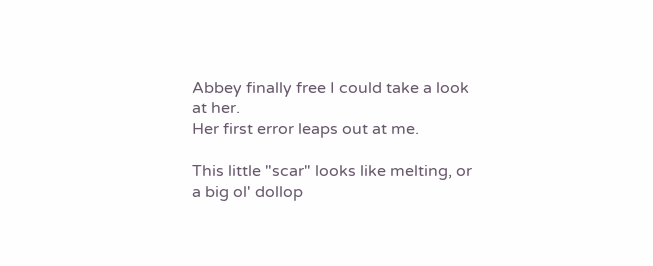Abbey finally free I could take a look at her.
Her first error leaps out at me.

This little "scar" looks like melting, or a big ol' dollop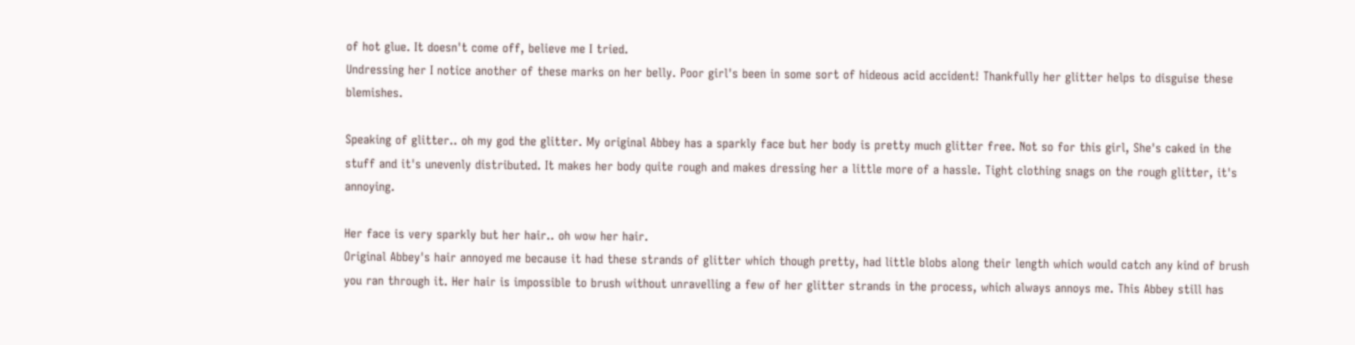of hot glue. It doesn't come off, believe me I tried.
Undressing her I notice another of these marks on her belly. Poor girl's been in some sort of hideous acid accident! Thankfully her glitter helps to disguise these blemishes.

Speaking of glitter.. oh my god the glitter. My original Abbey has a sparkly face but her body is pretty much glitter free. Not so for this girl, She's caked in the stuff and it's unevenly distributed. It makes her body quite rough and makes dressing her a little more of a hassle. Tight clothing snags on the rough glitter, it's annoying.

Her face is very sparkly but her hair.. oh wow her hair.
Original Abbey's hair annoyed me because it had these strands of glitter which though pretty, had little blobs along their length which would catch any kind of brush you ran through it. Her hair is impossible to brush without unravelling a few of her glitter strands in the process, which always annoys me. This Abbey still has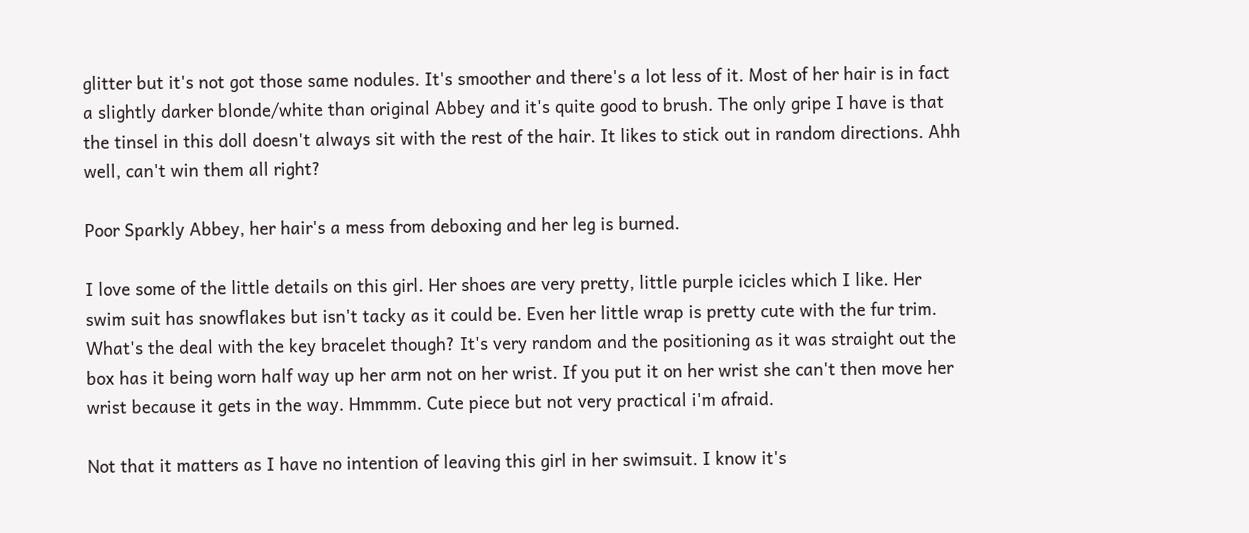glitter but it's not got those same nodules. It's smoother and there's a lot less of it. Most of her hair is in fact a slightly darker blonde/white than original Abbey and it's quite good to brush. The only gripe I have is that the tinsel in this doll doesn't always sit with the rest of the hair. It likes to stick out in random directions. Ahh well, can't win them all right?

Poor Sparkly Abbey, her hair's a mess from deboxing and her leg is burned.

I love some of the little details on this girl. Her shoes are very pretty, little purple icicles which I like. Her swim suit has snowflakes but isn't tacky as it could be. Even her little wrap is pretty cute with the fur trim.
What's the deal with the key bracelet though? It's very random and the positioning as it was straight out the box has it being worn half way up her arm not on her wrist. If you put it on her wrist she can't then move her wrist because it gets in the way. Hmmmm. Cute piece but not very practical i'm afraid.

Not that it matters as I have no intention of leaving this girl in her swimsuit. I know it's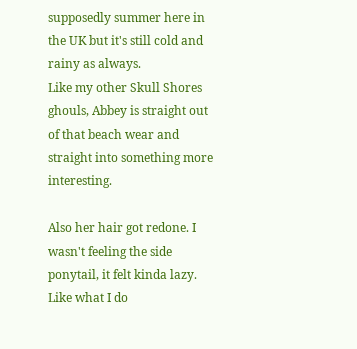supposedly summer here in the UK but it's still cold and rainy as always.
Like my other Skull Shores ghouls, Abbey is straight out of that beach wear and straight into something more interesting.

Also her hair got redone. I wasn't feeling the side ponytail, it felt kinda lazy. Like what I do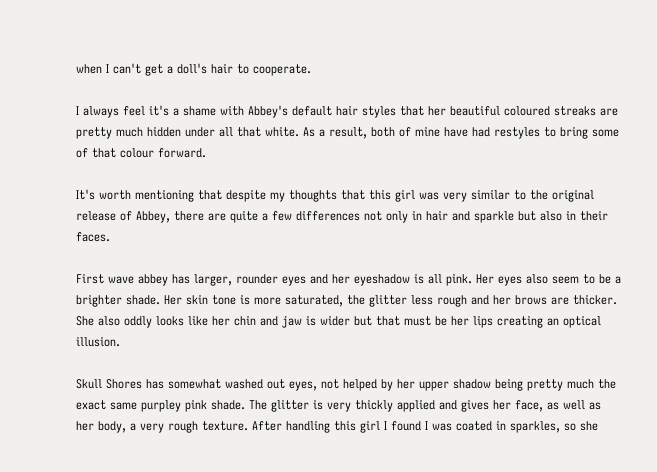when I can't get a doll's hair to cooperate.

I always feel it's a shame with Abbey's default hair styles that her beautiful coloured streaks are pretty much hidden under all that white. As a result, both of mine have had restyles to bring some of that colour forward.

It's worth mentioning that despite my thoughts that this girl was very similar to the original release of Abbey, there are quite a few differences not only in hair and sparkle but also in their faces.

First wave abbey has larger, rounder eyes and her eyeshadow is all pink. Her eyes also seem to be a brighter shade. Her skin tone is more saturated, the glitter less rough and her brows are thicker. She also oddly looks like her chin and jaw is wider but that must be her lips creating an optical illusion.

Skull Shores has somewhat washed out eyes, not helped by her upper shadow being pretty much the exact same purpley pink shade. The glitter is very thickly applied and gives her face, as well as her body, a very rough texture. After handling this girl I found I was coated in sparkles, so she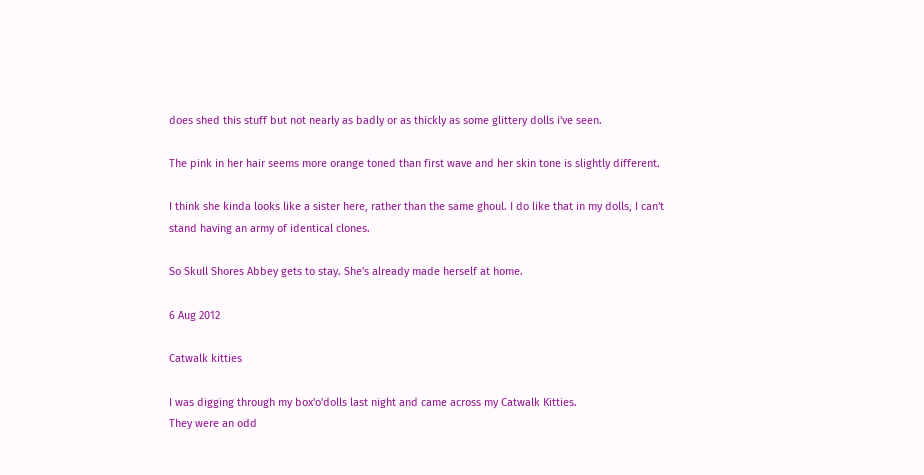does shed this stuff but not nearly as badly or as thickly as some glittery dolls i've seen.

The pink in her hair seems more orange toned than first wave and her skin tone is slightly different.

I think she kinda looks like a sister here, rather than the same ghoul. I do like that in my dolls, I can't stand having an army of identical clones.

So Skull Shores Abbey gets to stay. She's already made herself at home.

6 Aug 2012

Catwalk kitties

I was digging through my box'o'dolls last night and came across my Catwalk Kitties.
They were an odd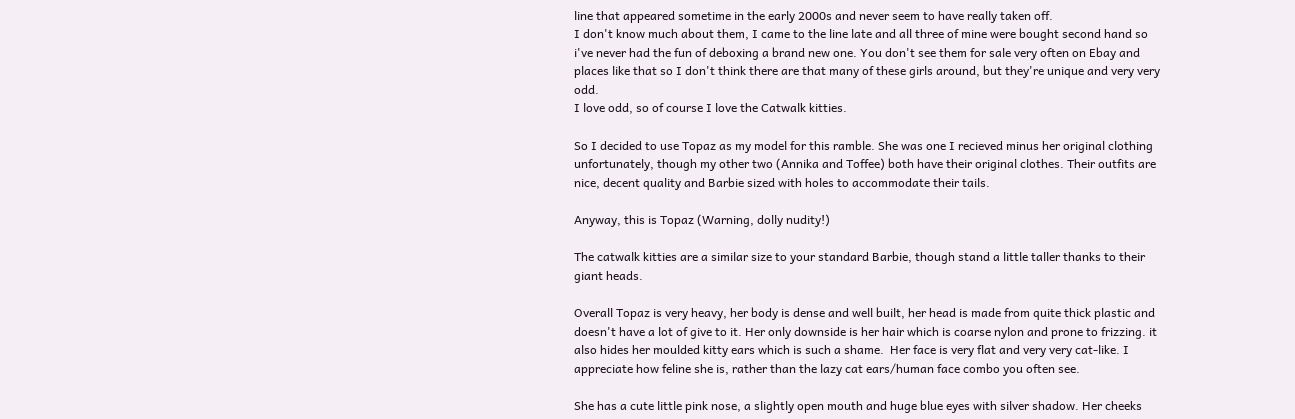line that appeared sometime in the early 2000s and never seem to have really taken off.
I don't know much about them, I came to the line late and all three of mine were bought second hand so i've never had the fun of deboxing a brand new one. You don't see them for sale very often on Ebay and places like that so I don't think there are that many of these girls around, but they're unique and very very odd.
I love odd, so of course I love the Catwalk kitties.

So I decided to use Topaz as my model for this ramble. She was one I recieved minus her original clothing unfortunately, though my other two (Annika and Toffee) both have their original clothes. Their outfits are nice, decent quality and Barbie sized with holes to accommodate their tails.

Anyway, this is Topaz (Warning, dolly nudity!)

The catwalk kitties are a similar size to your standard Barbie, though stand a little taller thanks to their giant heads.

Overall Topaz is very heavy, her body is dense and well built, her head is made from quite thick plastic and doesn't have a lot of give to it. Her only downside is her hair which is coarse nylon and prone to frizzing. it also hides her moulded kitty ears which is such a shame.  Her face is very flat and very very cat-like. I appreciate how feline she is, rather than the lazy cat ears/human face combo you often see.

She has a cute little pink nose, a slightly open mouth and huge blue eyes with silver shadow. Her cheeks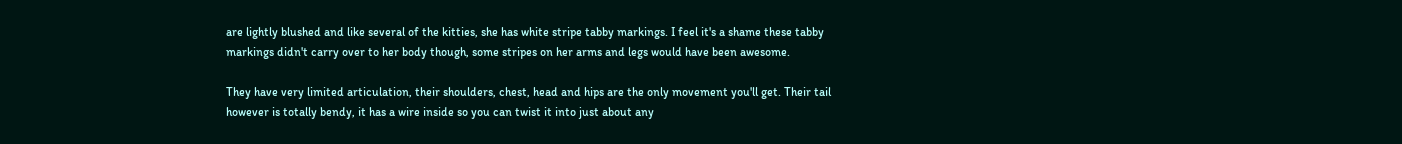are lightly blushed and like several of the kitties, she has white stripe tabby markings. I feel it's a shame these tabby markings didn't carry over to her body though, some stripes on her arms and legs would have been awesome.

They have very limited articulation, their shoulders, chest, head and hips are the only movement you'll get. Their tail however is totally bendy, it has a wire inside so you can twist it into just about any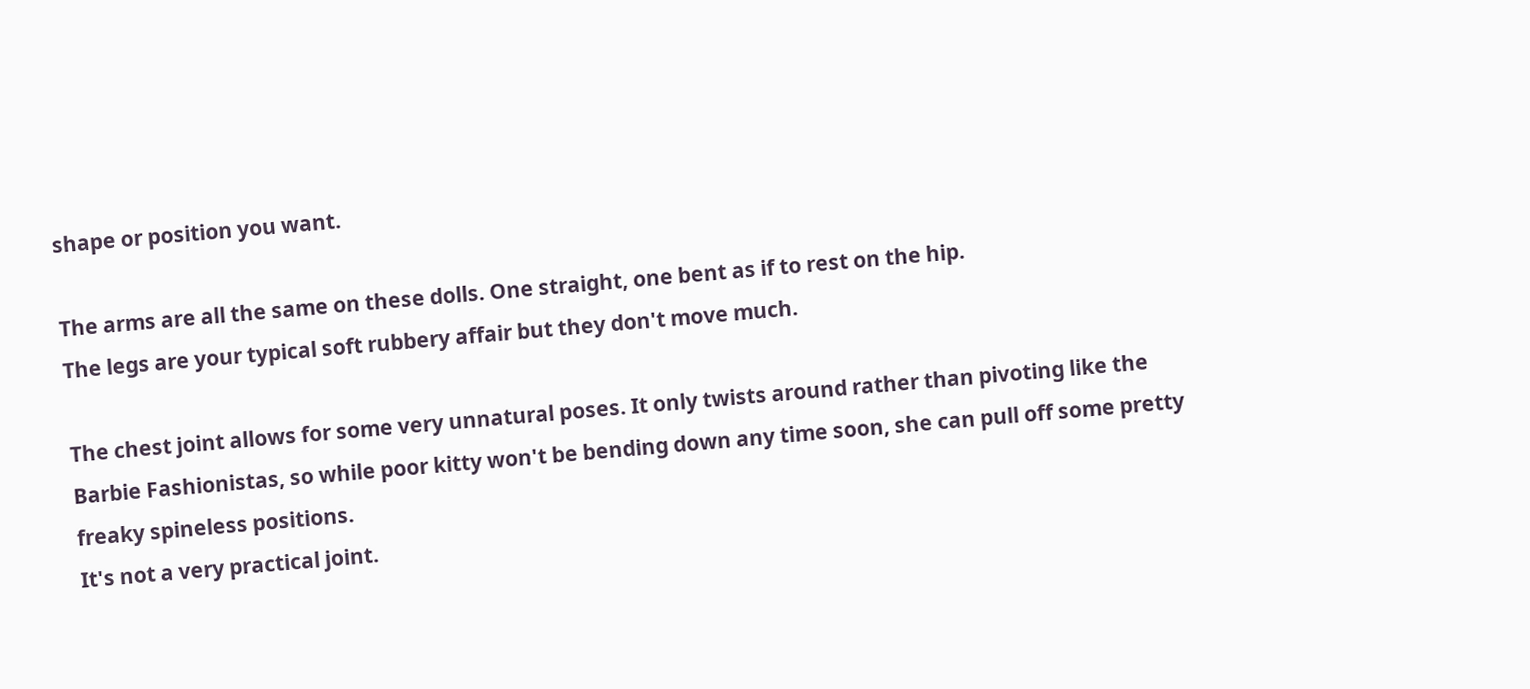shape or position you want.

The arms are all the same on these dolls. One straight, one bent as if to rest on the hip.
The legs are your typical soft rubbery affair but they don't move much.

The chest joint allows for some very unnatural poses. It only twists around rather than pivoting like the Barbie Fashionistas, so while poor kitty won't be bending down any time soon, she can pull off some pretty freaky spineless positions.
It's not a very practical joint.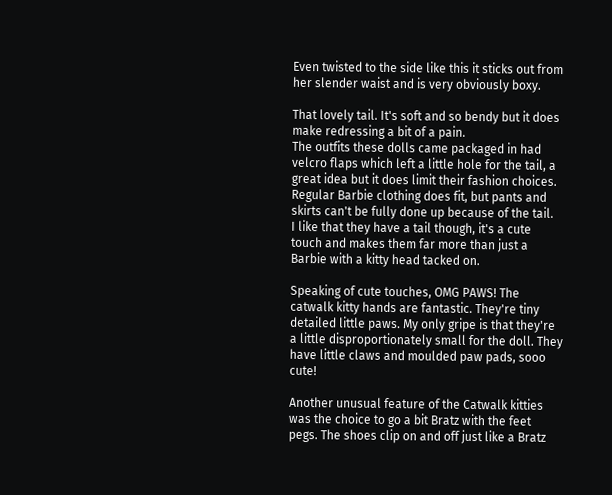Even twisted to the side like this it sticks out from her slender waist and is very obviously boxy.

That lovely tail. It's soft and so bendy but it does make redressing a bit of a pain.
The outfits these dolls came packaged in had velcro flaps which left a little hole for the tail, a great idea but it does limit their fashion choices. Regular Barbie clothing does fit, but pants and skirts can't be fully done up because of the tail.
I like that they have a tail though, it's a cute touch and makes them far more than just a Barbie with a kitty head tacked on.

Speaking of cute touches, OMG PAWS! The catwalk kitty hands are fantastic. They're tiny detailed little paws. My only gripe is that they're a little disproportionately small for the doll. They have little claws and moulded paw pads, sooo cute!

Another unusual feature of the Catwalk kitties was the choice to go a bit Bratz with the feet pegs. The shoes clip on and off just like a Bratz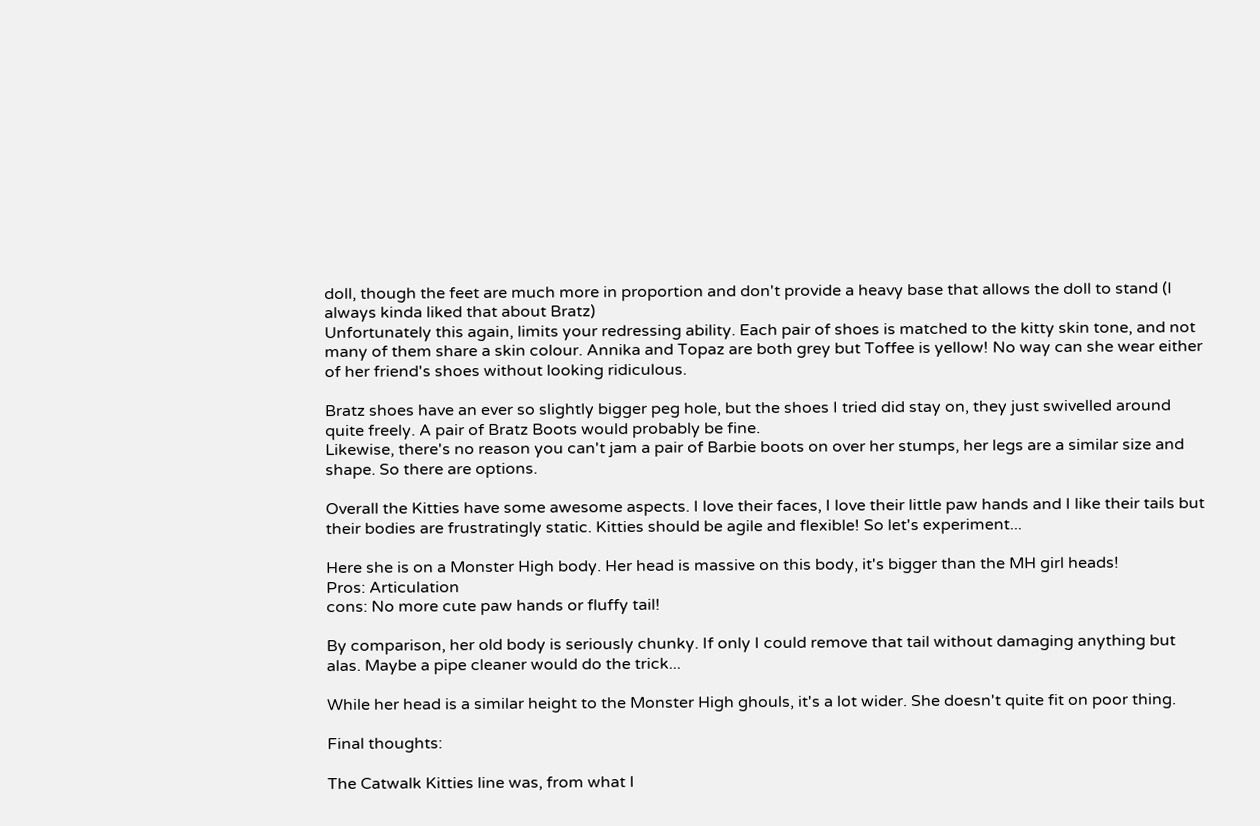doll, though the feet are much more in proportion and don't provide a heavy base that allows the doll to stand (I always kinda liked that about Bratz)
Unfortunately this again, limits your redressing ability. Each pair of shoes is matched to the kitty skin tone, and not many of them share a skin colour. Annika and Topaz are both grey but Toffee is yellow! No way can she wear either of her friend's shoes without looking ridiculous.

Bratz shoes have an ever so slightly bigger peg hole, but the shoes I tried did stay on, they just swivelled around quite freely. A pair of Bratz Boots would probably be fine.
Likewise, there's no reason you can't jam a pair of Barbie boots on over her stumps, her legs are a similar size and shape. So there are options.

Overall the Kitties have some awesome aspects. I love their faces, I love their little paw hands and I like their tails but their bodies are frustratingly static. Kitties should be agile and flexible! So let's experiment...

Here she is on a Monster High body. Her head is massive on this body, it's bigger than the MH girl heads!
Pros: Articulation
cons: No more cute paw hands or fluffy tail!

By comparison, her old body is seriously chunky. If only I could remove that tail without damaging anything but alas. Maybe a pipe cleaner would do the trick...

While her head is a similar height to the Monster High ghouls, it's a lot wider. She doesn't quite fit on poor thing.

Final thoughts:

The Catwalk Kitties line was, from what I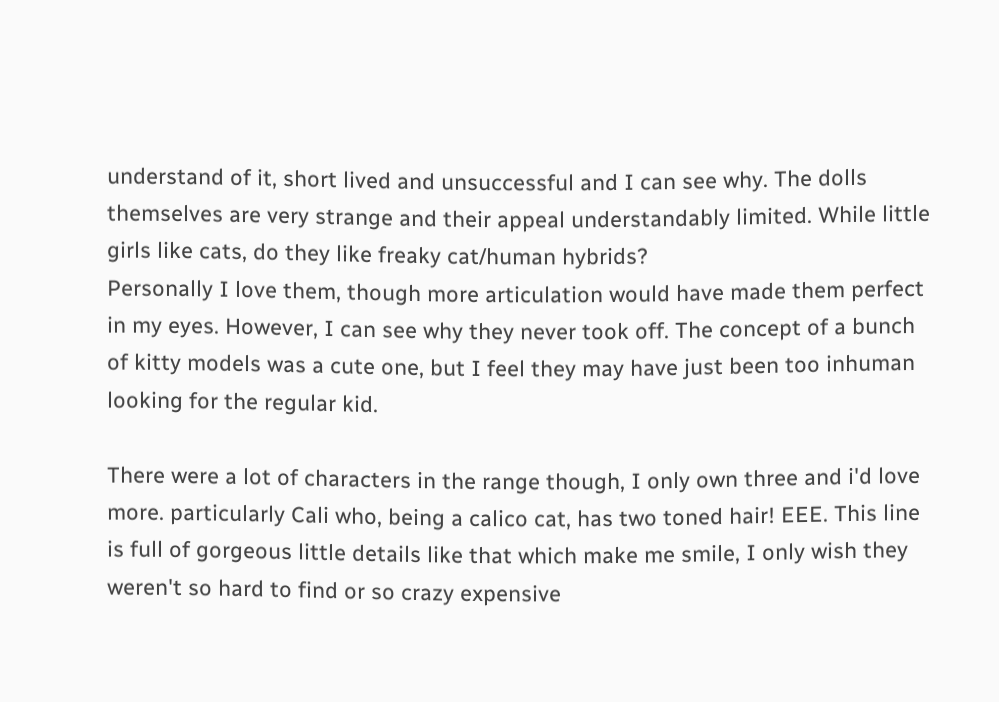understand of it, short lived and unsuccessful and I can see why. The dolls themselves are very strange and their appeal understandably limited. While little girls like cats, do they like freaky cat/human hybrids?
Personally I love them, though more articulation would have made them perfect in my eyes. However, I can see why they never took off. The concept of a bunch of kitty models was a cute one, but I feel they may have just been too inhuman looking for the regular kid.

There were a lot of characters in the range though, I only own three and i'd love more. particularly Cali who, being a calico cat, has two toned hair! EEE. This line is full of gorgeous little details like that which make me smile, I only wish they weren't so hard to find or so crazy expensive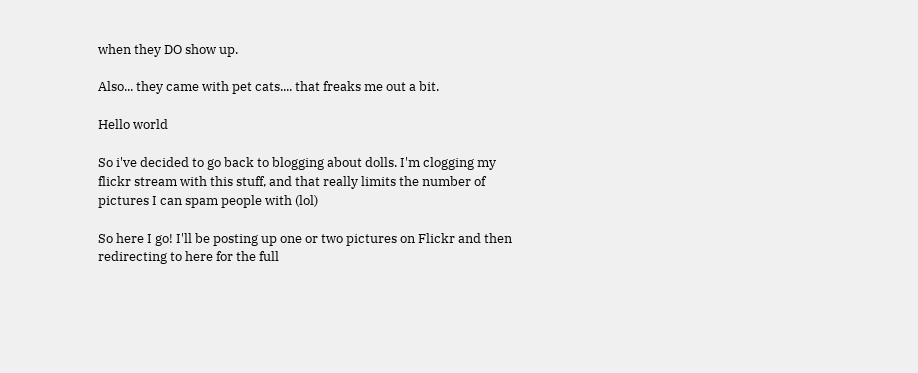when they DO show up.

Also... they came with pet cats.... that freaks me out a bit.

Hello world

So i've decided to go back to blogging about dolls. I'm clogging my flickr stream with this stuff, and that really limits the number of pictures I can spam people with (lol)

So here I go! I'll be posting up one or two pictures on Flickr and then redirecting to here for the full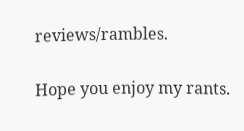reviews/rambles.

Hope you enjoy my rants.